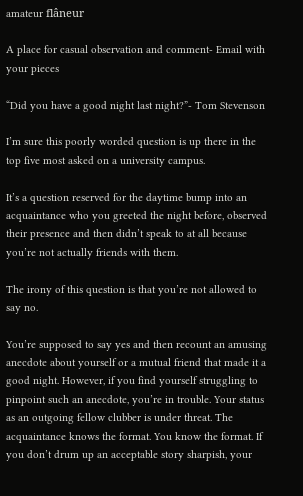amateur flâneur

A place for casual observation and comment- Email with your pieces

“Did you have a good night last night?”- Tom Stevenson

I’m sure this poorly worded question is up there in the top five most asked on a university campus.

It’s a question reserved for the daytime bump into an acquaintance who you greeted the night before, observed their presence and then didn’t speak to at all because you’re not actually friends with them.

The irony of this question is that you’re not allowed to say no.

You’re supposed to say yes and then recount an amusing anecdote about yourself or a mutual friend that made it a good night. However, if you find yourself struggling to pinpoint such an anecdote, you’re in trouble. Your status as an outgoing fellow clubber is under threat. The acquaintance knows the format. You know the format. If you don’t drum up an acceptable story sharpish, your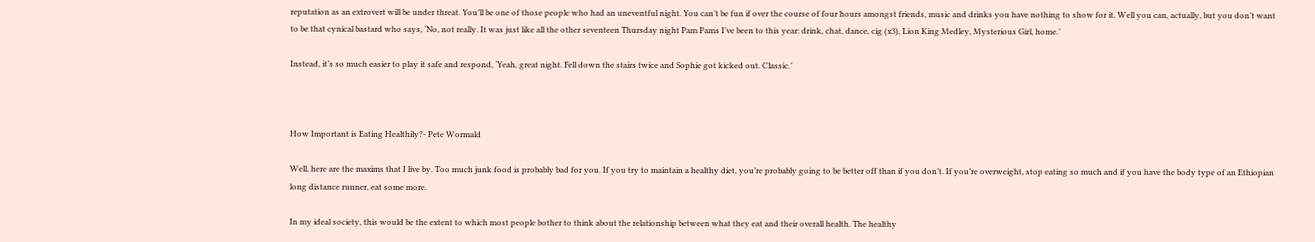reputation as an extrovert will be under threat. You’ll be one of those people who had an uneventful night. You can’t be fun if over the course of four hours amongst friends, music and drinks you have nothing to show for it. Well you can, actually, but you don’t want to be that cynical bastard who says, ‘No, not really. It was just like all the other seventeen Thursday night Pam Pams I’ve been to this year: drink, chat, dance, cig (x3), Lion King Medley, Mysterious Girl, home.’

Instead, it’s so much easier to play it safe and respond, ‘Yeah, great night. Fell down the stairs twice and Sophie got kicked out. Classic.’



How Important is Eating Healthily?- Pete Wormald

Well, here are the maxims that I live by. Too much junk food is probably bad for you. If you try to maintain a healthy diet, you’re probably going to be better off than if you don’t. If you’re overweight, stop eating so much and if you have the body type of an Ethiopian long distance runner, eat some more.

In my ideal society, this would be the extent to which most people bother to think about the relationship between what they eat and their overall health. The healthy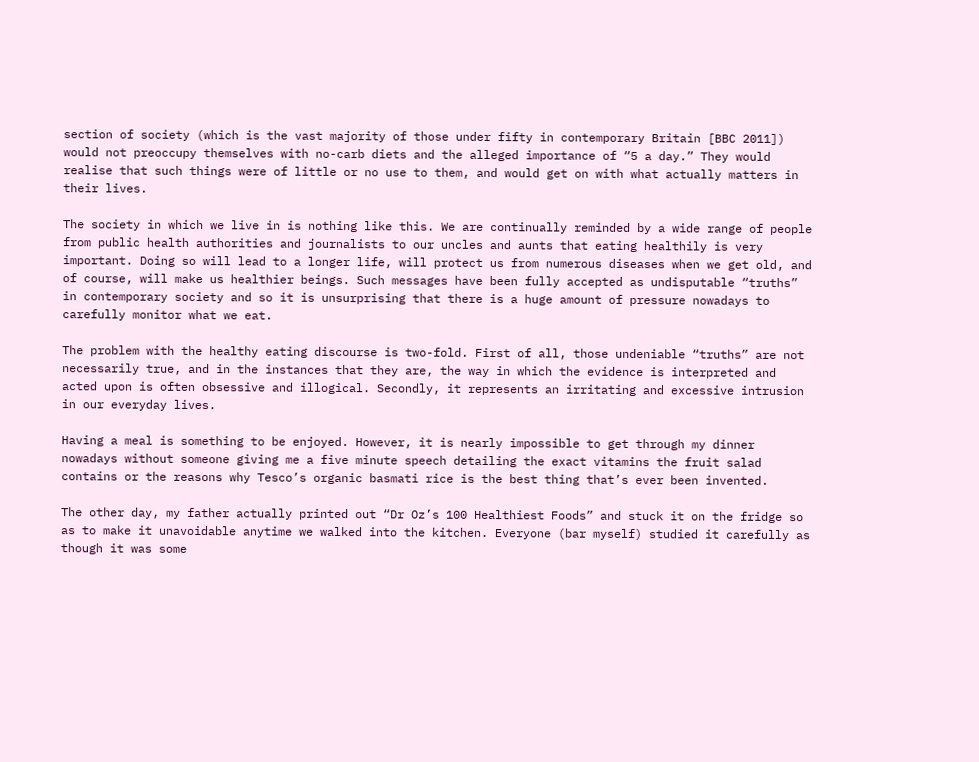section of society (which is the vast majority of those under fifty in contemporary Britain [BBC 2011]) would not preoccupy themselves with no-carb diets and the alleged importance of “5 a day.” They would realise that such things were of little or no use to them, and would get on with what actually matters in their lives.

The society in which we live in is nothing like this. We are continually reminded by a wide range of people from public health authorities and journalists to our uncles and aunts that eating healthily is very important. Doing so will lead to a longer life, will protect us from numerous diseases when we get old, and of course, will make us healthier beings. Such messages have been fully accepted as undisputable “truths” in contemporary society and so it is unsurprising that there is a huge amount of pressure nowadays to carefully monitor what we eat.

The problem with the healthy eating discourse is two-fold. First of all, those undeniable “truths” are not necessarily true, and in the instances that they are, the way in which the evidence is interpreted and acted upon is often obsessive and illogical. Secondly, it represents an irritating and excessive intrusion in our everyday lives.

Having a meal is something to be enjoyed. However, it is nearly impossible to get through my dinner nowadays without someone giving me a five minute speech detailing the exact vitamins the fruit salad contains or the reasons why Tesco’s organic basmati rice is the best thing that’s ever been invented.

The other day, my father actually printed out “Dr Oz’s 100 Healthiest Foods” and stuck it on the fridge so as to make it unavoidable anytime we walked into the kitchen. Everyone (bar myself) studied it carefully as though it was some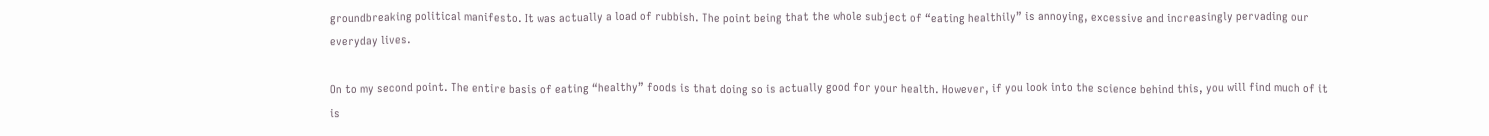groundbreaking political manifesto. It was actually a load of rubbish. The point being that the whole subject of “eating healthily” is annoying, excessive and increasingly pervading our everyday lives.

On to my second point. The entire basis of eating “healthy” foods is that doing so is actually good for your health. However, if you look into the science behind this, you will find much of it is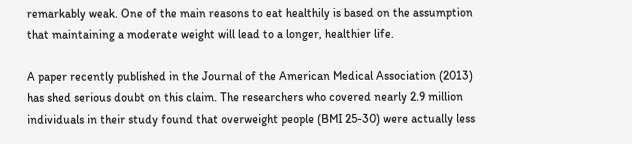remarkably weak. One of the main reasons to eat healthily is based on the assumption that maintaining a moderate weight will lead to a longer, healthier life.

A paper recently published in the Journal of the American Medical Association (2013) has shed serious doubt on this claim. The researchers who covered nearly 2.9 million individuals in their study found that overweight people (BMI 25-30) were actually less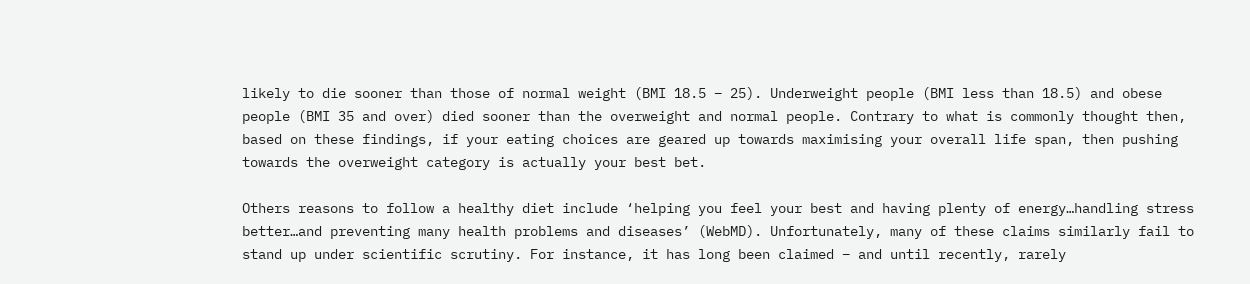likely to die sooner than those of normal weight (BMI 18.5 – 25). Underweight people (BMI less than 18.5) and obese people (BMI 35 and over) died sooner than the overweight and normal people. Contrary to what is commonly thought then, based on these findings, if your eating choices are geared up towards maximising your overall life span, then pushing towards the overweight category is actually your best bet.

Others reasons to follow a healthy diet include ‘helping you feel your best and having plenty of energy…handling stress better…and preventing many health problems and diseases’ (WebMD). Unfortunately, many of these claims similarly fail to stand up under scientific scrutiny. For instance, it has long been claimed – and until recently, rarely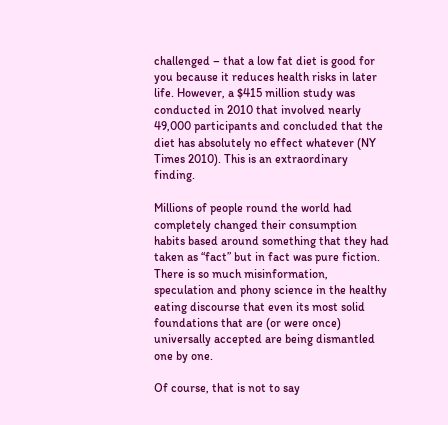challenged – that a low fat diet is good for you because it reduces health risks in later life. However, a $415 million study was conducted in 2010 that involved nearly 49,000 participants and concluded that the diet has absolutely no effect whatever (NY Times 2010). This is an extraordinary finding.

Millions of people round the world had completely changed their consumption habits based around something that they had taken as “fact” but in fact was pure fiction. There is so much misinformation, speculation and phony science in the healthy eating discourse that even its most solid foundations that are (or were once) universally accepted are being dismantled one by one.

Of course, that is not to say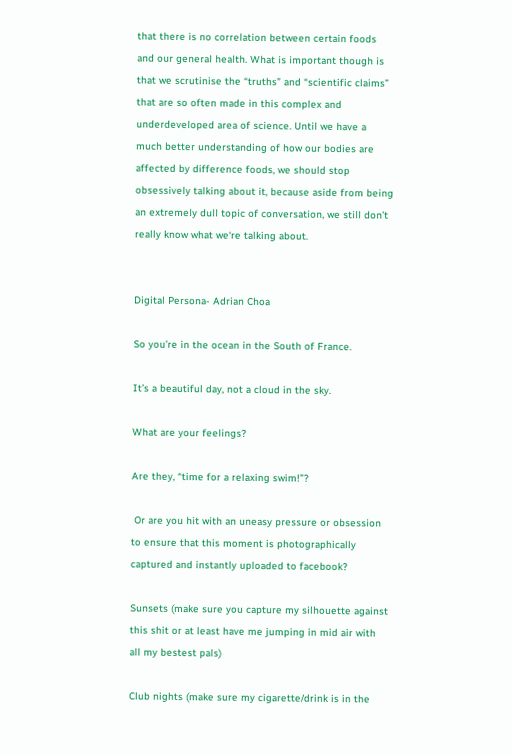that there is no correlation between certain foods and our general health. What is important though is that we scrutinise the “truths” and “scientific claims” that are so often made in this complex and underdeveloped area of science. Until we have a much better understanding of how our bodies are affected by difference foods, we should stop obsessively talking about it, because aside from being an extremely dull topic of conversation, we still don’t really know what we‘re talking about.


Digital Persona- Adrian Choa

So you’re in the ocean in the South of France.

It’s a beautiful day, not a cloud in the sky.

What are your feelings?

Are they, “time for a relaxing swim!”?

 Or are you hit with an uneasy pressure or obsession to ensure that this moment is photographically captured and instantly uploaded to facebook?

Sunsets (make sure you capture my silhouette against this shit or at least have me jumping in mid air with all my bestest pals)

Club nights (make sure my cigarette/drink is in the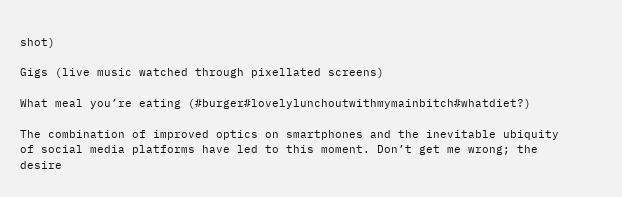shot)

Gigs (live music watched through pixellated screens)

What meal you’re eating (#burger#lovelylunchoutwithmymainbitch#whatdiet?)

The combination of improved optics on smartphones and the inevitable ubiquity of social media platforms have led to this moment. Don’t get me wrong; the desire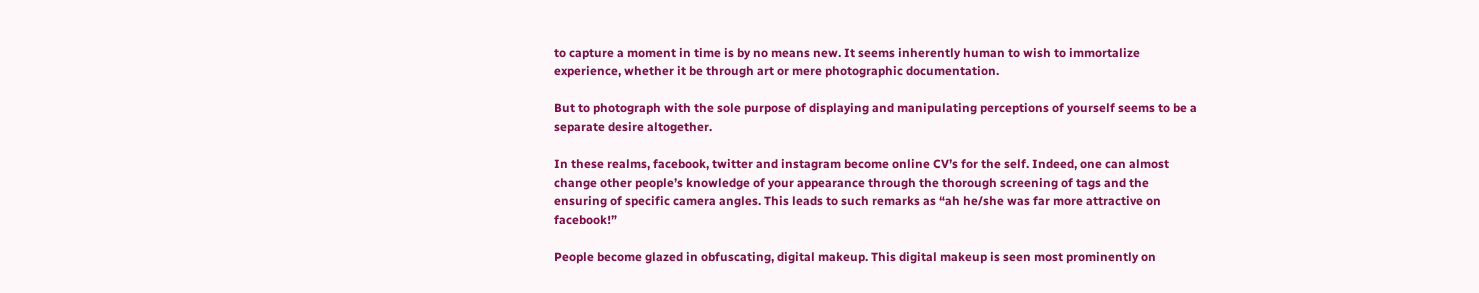to capture a moment in time is by no means new. It seems inherently human to wish to immortalize experience, whether it be through art or mere photographic documentation.

But to photograph with the sole purpose of displaying and manipulating perceptions of yourself seems to be a separate desire altogether.

In these realms, facebook, twitter and instagram become online CV’s for the self. Indeed, one can almost change other people’s knowledge of your appearance through the thorough screening of tags and the ensuring of specific camera angles. This leads to such remarks as “ah he/she was far more attractive on facebook!”

People become glazed in obfuscating, digital makeup. This digital makeup is seen most prominently on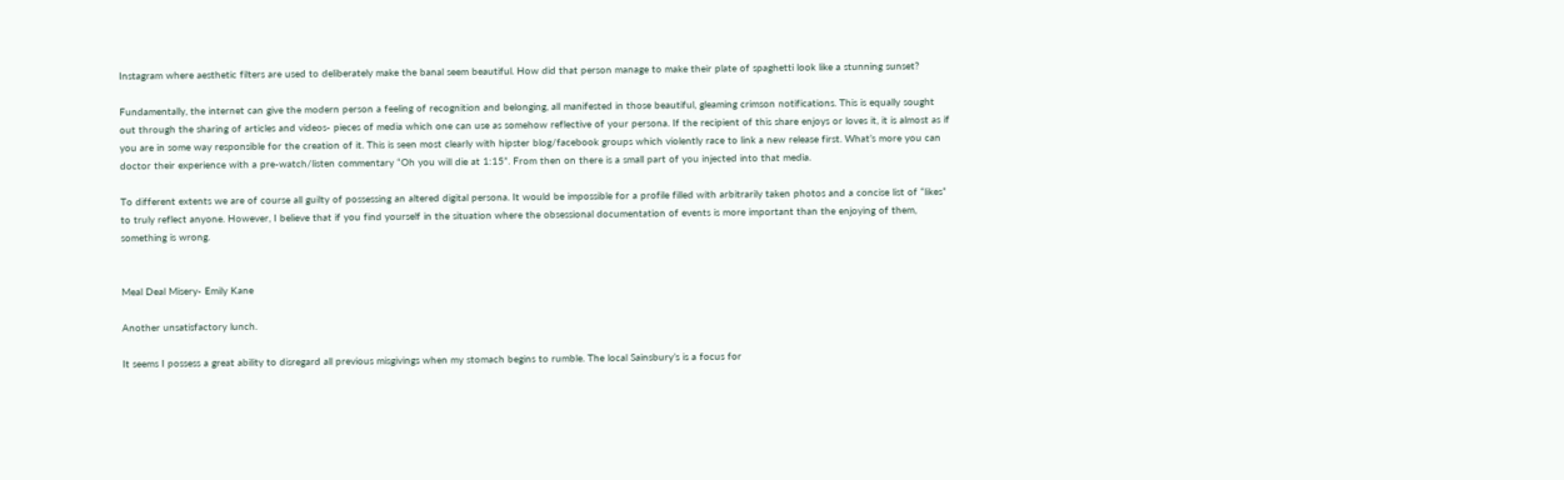Instagram where aesthetic filters are used to deliberately make the banal seem beautiful. How did that person manage to make their plate of spaghetti look like a stunning sunset?

Fundamentally, the internet can give the modern person a feeling of recognition and belonging, all manifested in those beautiful, gleaming crimson notifications. This is equally sought out through the sharing of articles and videos- pieces of media which one can use as somehow reflective of your persona. If the recipient of this share enjoys or loves it, it is almost as if you are in some way responsible for the creation of it. This is seen most clearly with hipster blog/facebook groups which violently race to link a new release first. What’s more you can doctor their experience with a pre-watch/listen commentary “Oh you will die at 1:15”. From then on there is a small part of you injected into that media.

To different extents we are of course all guilty of possessing an altered digital persona. It would be impossible for a profile filled with arbitrarily taken photos and a concise list of “likes” to truly reflect anyone. However, I believe that if you find yourself in the situation where the obsessional documentation of events is more important than the enjoying of them, something is wrong.


Meal Deal Misery- Emily Kane

Another unsatisfactory lunch.

It seems I possess a great ability to disregard all previous misgivings when my stomach begins to rumble. The local Sainsbury’s is a focus for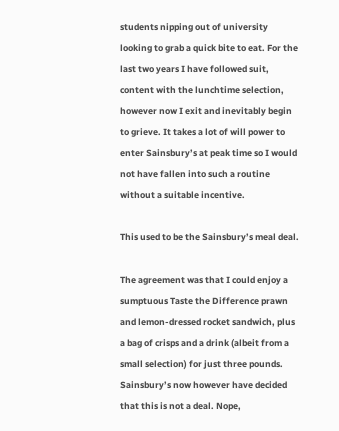students nipping out of university looking to grab a quick bite to eat. For the last two years I have followed suit, content with the lunchtime selection, however now I exit and inevitably begin to grieve. It takes a lot of will power to enter Sainsbury’s at peak time so I would not have fallen into such a routine without a suitable incentive.

This used to be the Sainsbury’s meal deal.

The agreement was that I could enjoy a sumptuous Taste the Difference prawn and lemon-dressed rocket sandwich, plus a bag of crisps and a drink (albeit from a small selection) for just three pounds. Sainsbury’s now however have decided that this is not a deal. Nope,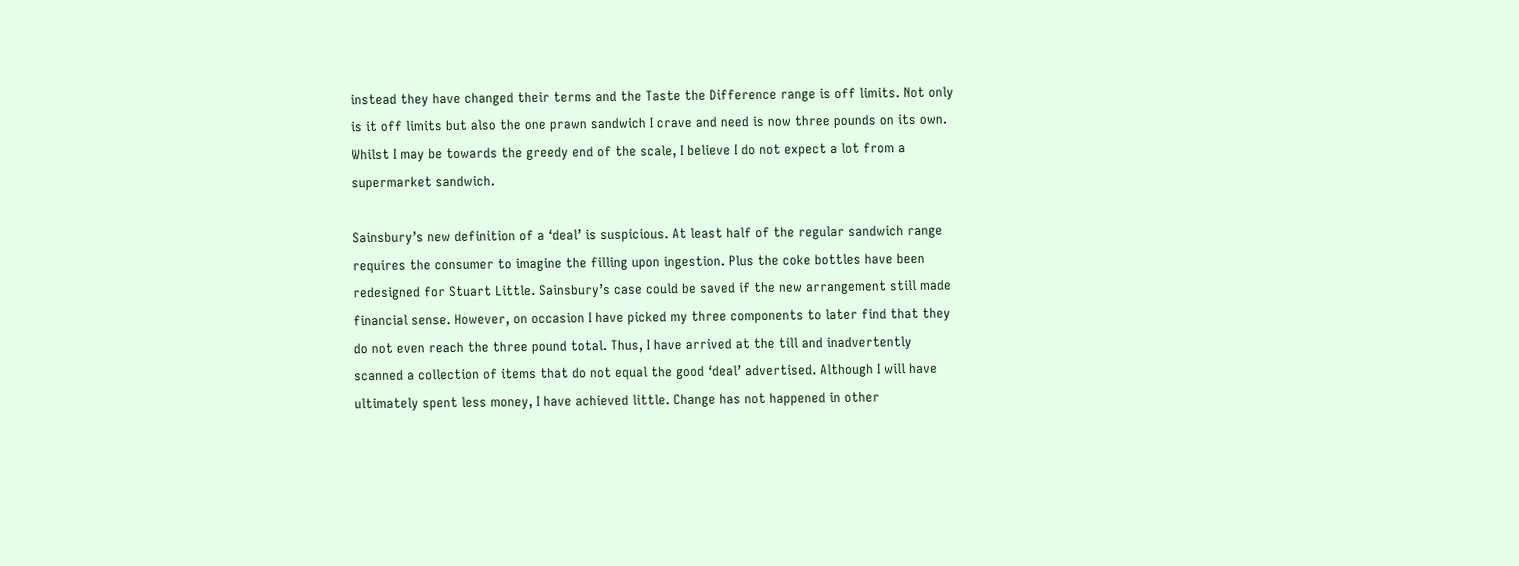instead they have changed their terms and the Taste the Difference range is off limits. Not only is it off limits but also the one prawn sandwich I crave and need is now three pounds on its own. Whilst I may be towards the greedy end of the scale, I believe I do not expect a lot from a supermarket sandwich.

Sainsbury’s new definition of a ‘deal’ is suspicious. At least half of the regular sandwich range requires the consumer to imagine the filling upon ingestion. Plus the coke bottles have been redesigned for Stuart Little. Sainsbury’s case could be saved if the new arrangement still made financial sense. However, on occasion I have picked my three components to later find that they do not even reach the three pound total. Thus, I have arrived at the till and inadvertently scanned a collection of items that do not equal the good ‘deal’ advertised. Although I will have ultimately spent less money, I have achieved little. Change has not happened in other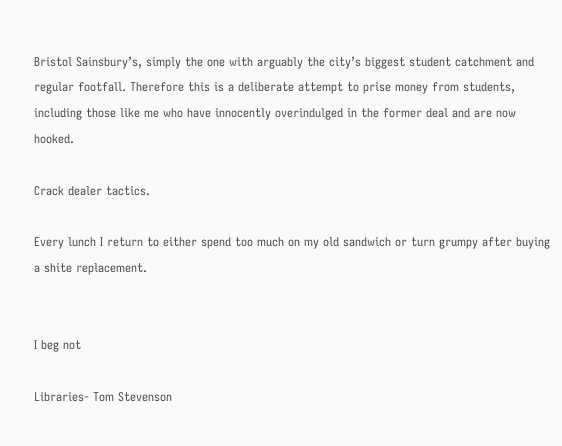Bristol Sainsbury’s, simply the one with arguably the city’s biggest student catchment and regular footfall. Therefore this is a deliberate attempt to prise money from students, including those like me who have innocently overindulged in the former deal and are now hooked.

Crack dealer tactics.

Every lunch I return to either spend too much on my old sandwich or turn grumpy after buying a shite replacement.


I beg not

Libraries- Tom Stevenson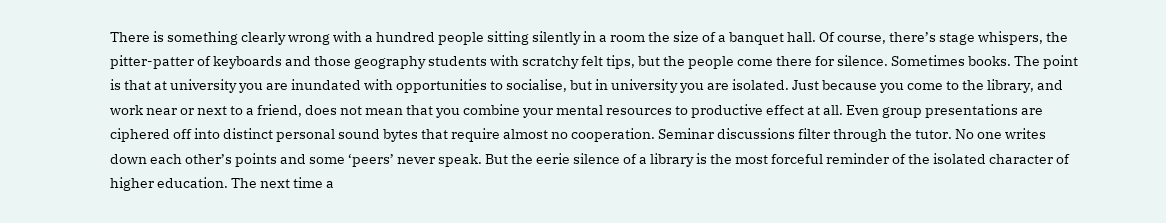There is something clearly wrong with a hundred people sitting silently in a room the size of a banquet hall. Of course, there’s stage whispers, the pitter-patter of keyboards and those geography students with scratchy felt tips, but the people come there for silence. Sometimes books. The point is that at university you are inundated with opportunities to socialise, but in university you are isolated. Just because you come to the library, and work near or next to a friend, does not mean that you combine your mental resources to productive effect at all. Even group presentations are ciphered off into distinct personal sound bytes that require almost no cooperation. Seminar discussions filter through the tutor. No one writes down each other’s points and some ‘peers’ never speak. But the eerie silence of a library is the most forceful reminder of the isolated character of higher education. The next time a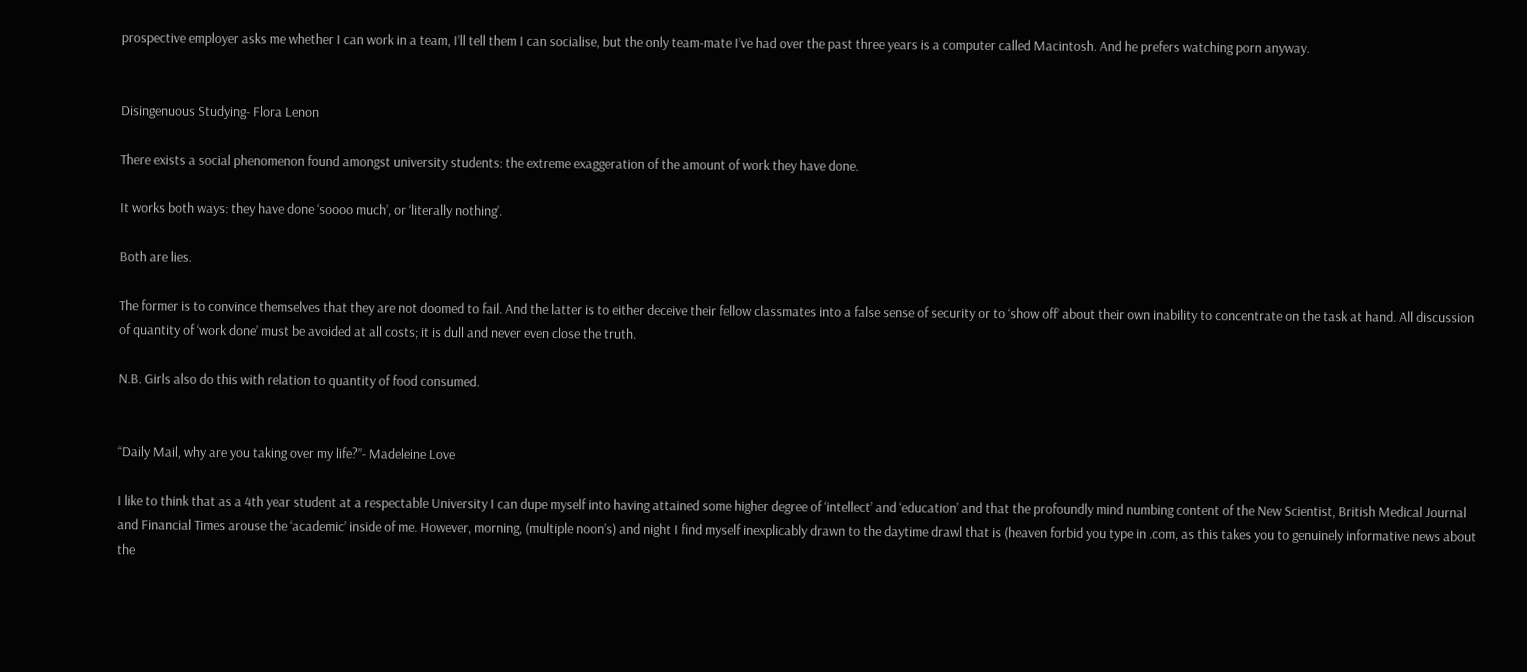prospective employer asks me whether I can work in a team, I’ll tell them I can socialise, but the only team-mate I’ve had over the past three years is a computer called Macintosh. And he prefers watching porn anyway.


Disingenuous Studying- Flora Lenon

There exists a social phenomenon found amongst university students: the extreme exaggeration of the amount of work they have done.

It works both ways: they have done ‘soooo much’, or ‘literally nothing’.

Both are lies.

The former is to convince themselves that they are not doomed to fail. And the latter is to either deceive their fellow classmates into a false sense of security or to ‘show off’ about their own inability to concentrate on the task at hand. All discussion of quantity of ‘work done’ must be avoided at all costs; it is dull and never even close the truth.

N.B. Girls also do this with relation to quantity of food consumed.


“Daily Mail, why are you taking over my life?”- Madeleine Love

I like to think that as a 4th year student at a respectable University I can dupe myself into having attained some higher degree of ‘intellect’ and ‘education’ and that the profoundly mind numbing content of the New Scientist, British Medical Journal and Financial Times arouse the ‘academic’ inside of me. However, morning, (multiple noon’s) and night I find myself inexplicably drawn to the daytime drawl that is (heaven forbid you type in .com, as this takes you to genuinely informative news about the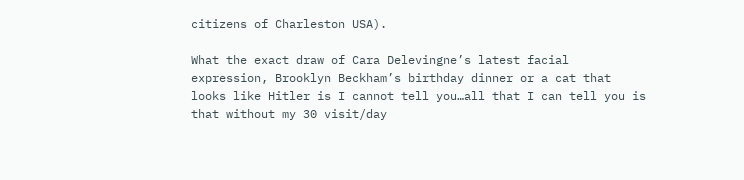citizens of Charleston USA).

What the exact draw of Cara Delevingne’s latest facial expression, Brooklyn Beckham’s birthday dinner or a cat that looks like Hitler is I cannot tell you…all that I can tell you is that without my 30 visit/day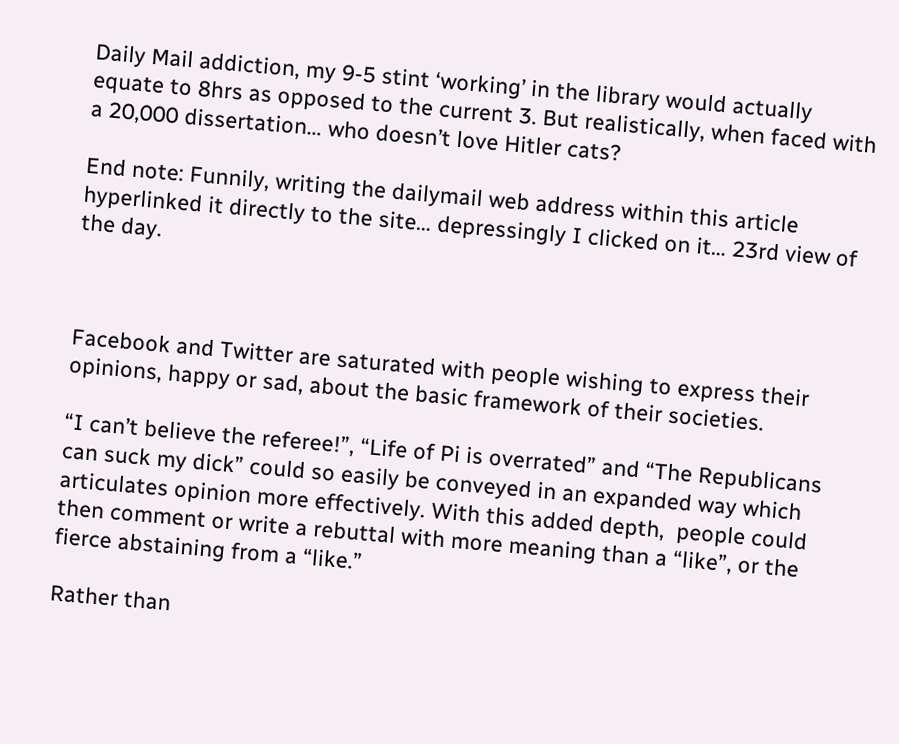Daily Mail addiction, my 9-5 stint ‘working’ in the library would actually equate to 8hrs as opposed to the current 3. But realistically, when faced with a 20,000 dissertation… who doesn’t love Hitler cats?

End note: Funnily, writing the dailymail web address within this article hyperlinked it directly to the site… depressingly I clicked on it… 23rd view of the day.



Facebook and Twitter are saturated with people wishing to express their opinions, happy or sad, about the basic framework of their societies.

“I can’t believe the referee!”, “Life of Pi is overrated” and “The Republicans can suck my dick” could so easily be conveyed in an expanded way which articulates opinion more effectively. With this added depth,  people could then comment or write a rebuttal with more meaning than a “like”, or the fierce abstaining from a “like.”

Rather than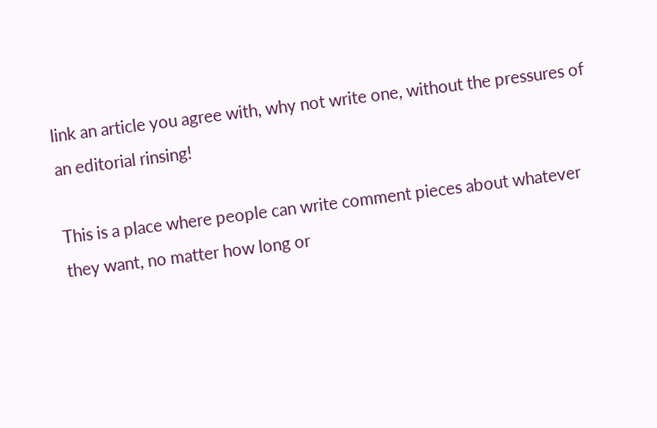link an article you agree with, why not write one, without the pressures of an editorial rinsing!

This is a place where people can write comment pieces about whatever they want, no matter how long or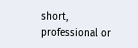short, professional or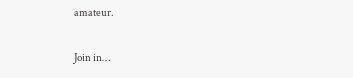amateur.

Join in…